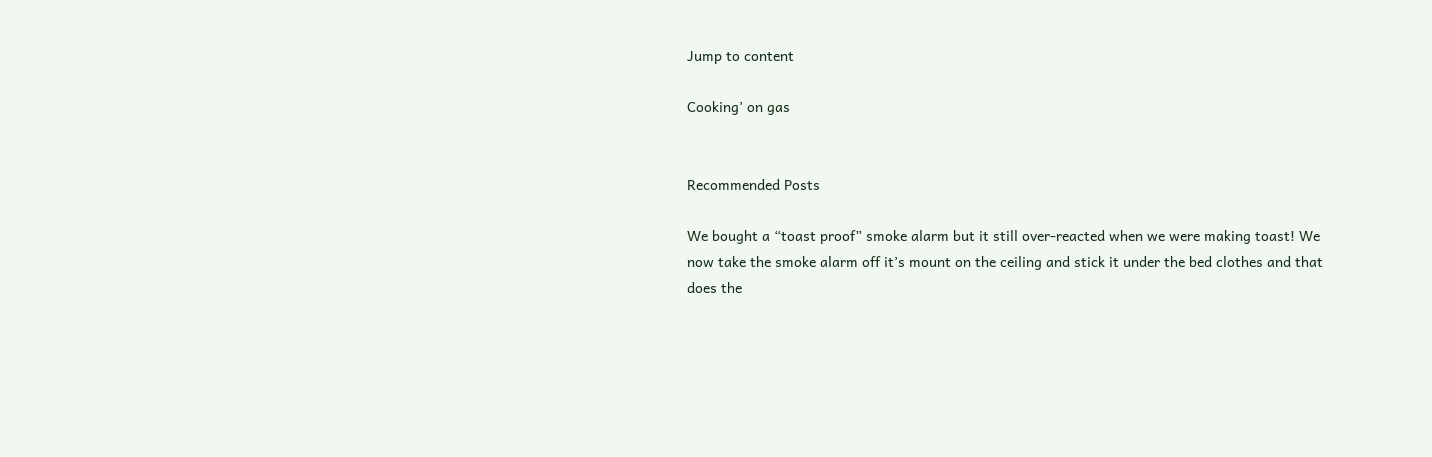Jump to content

Cooking’ on gas


Recommended Posts

We bought a “toast proof” smoke alarm but it still over-reacted when we were making toast! We now take the smoke alarm off it’s mount on the ceiling and stick it under the bed clothes and that does the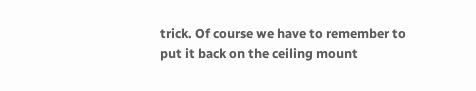trick. Of course we have to remember to put it back on the ceiling mount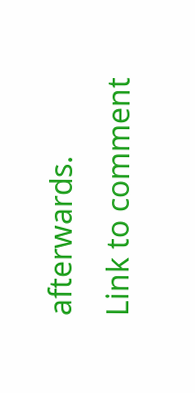afterwards.
Link to comment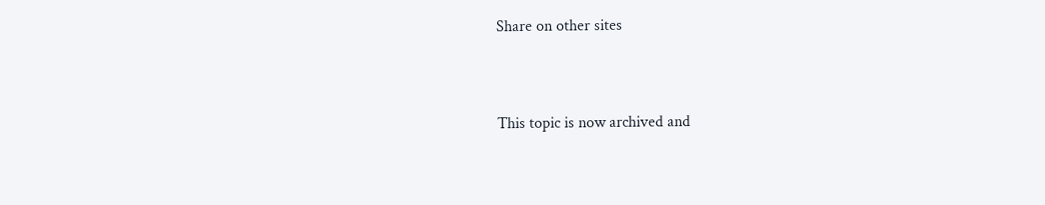Share on other sites


This topic is now archived and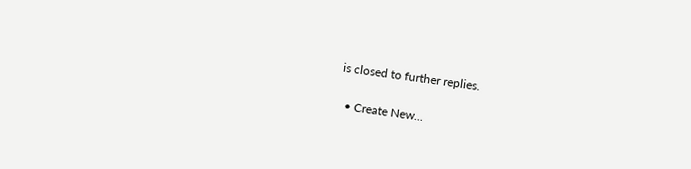is closed to further replies.

  • Create New...